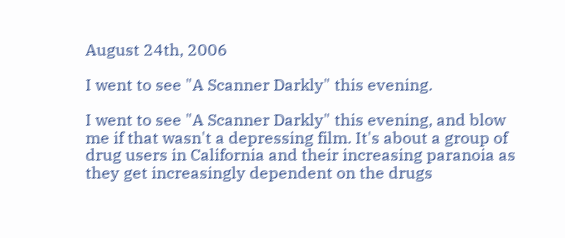August 24th, 2006

I went to see "A Scanner Darkly" this evening.

I went to see "A Scanner Darkly" this evening, and blow me if that wasn't a depressing film. It's about a group of drug users in California and their increasing paranoia as they get increasingly dependent on the drugs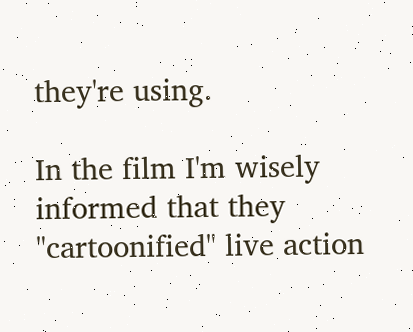they're using.

In the film I'm wisely informed that they "cartoonified" live action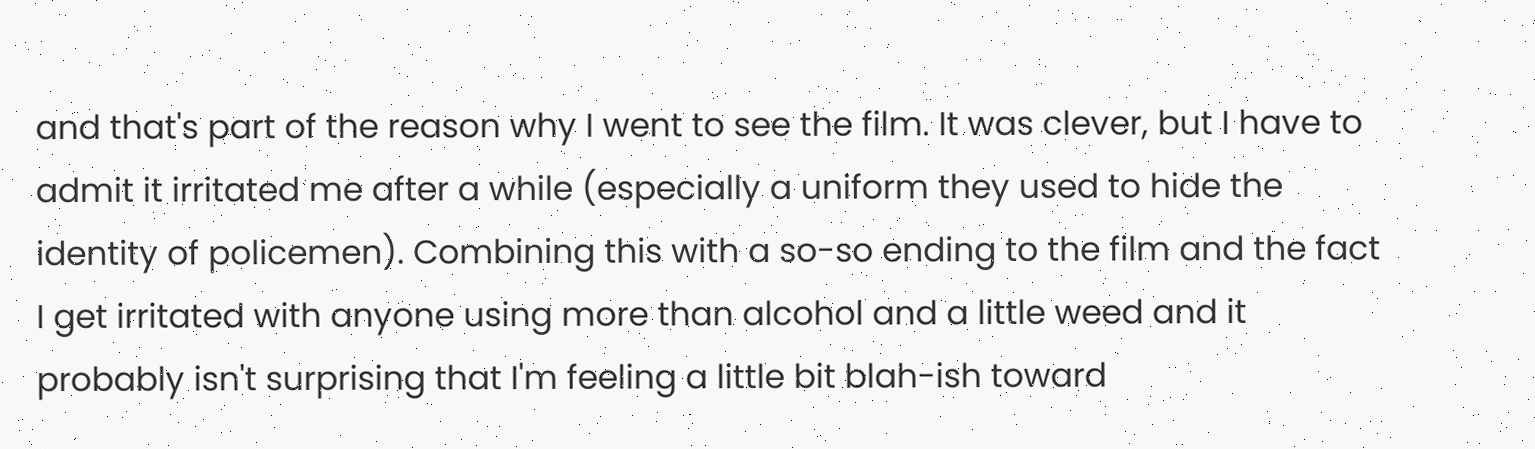and that's part of the reason why I went to see the film. It was clever, but I have to admit it irritated me after a while (especially a uniform they used to hide the identity of policemen). Combining this with a so-so ending to the film and the fact I get irritated with anyone using more than alcohol and a little weed and it probably isn't surprising that I'm feeling a little bit blah-ish toward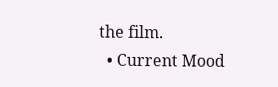the film.
  • Current Mood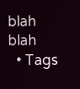blah blah
  • Tags